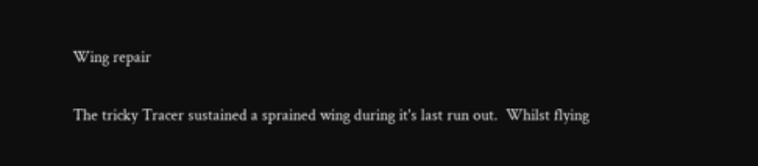Wing repair

The tricky Tracer sustained a sprained wing during it's last run out.  Whilst flying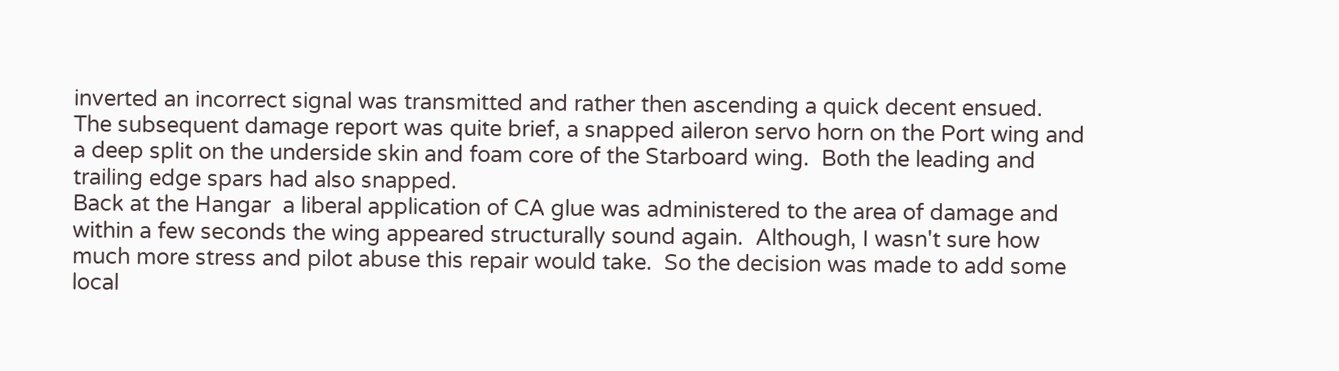inverted an incorrect signal was transmitted and rather then ascending a quick decent ensued.  The subsequent damage report was quite brief, a snapped aileron servo horn on the Port wing and a deep split on the underside skin and foam core of the Starboard wing.  Both the leading and trailing edge spars had also snapped.
Back at the Hangar  a liberal application of CA glue was administered to the area of damage and within a few seconds the wing appeared structurally sound again.  Although, I wasn't sure how much more stress and pilot abuse this repair would take.  So the decision was made to add some local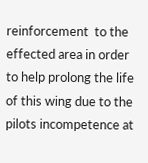reinforcement  to the effected area in order to help prolong the life of this wing due to the pilots incompetence at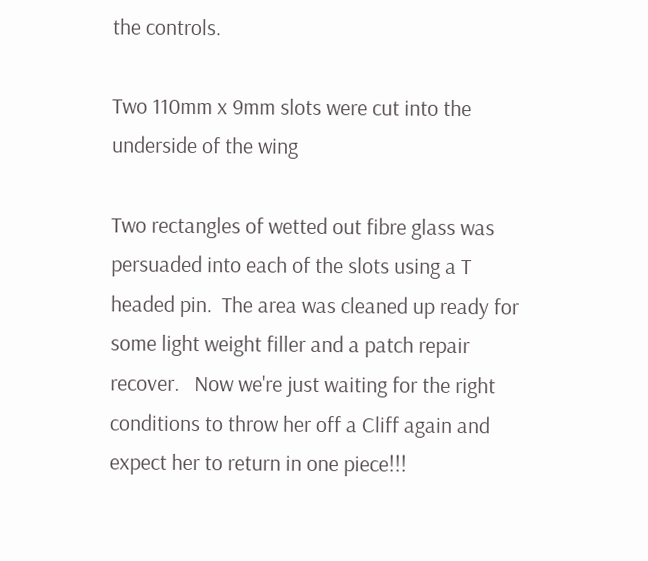the controls.

Two 110mm x 9mm slots were cut into the underside of the wing

Two rectangles of wetted out fibre glass was persuaded into each of the slots using a T headed pin.  The area was cleaned up ready for some light weight filler and a patch repair recover.   Now we're just waiting for the right conditions to throw her off a Cliff again and expect her to return in one piece!!!